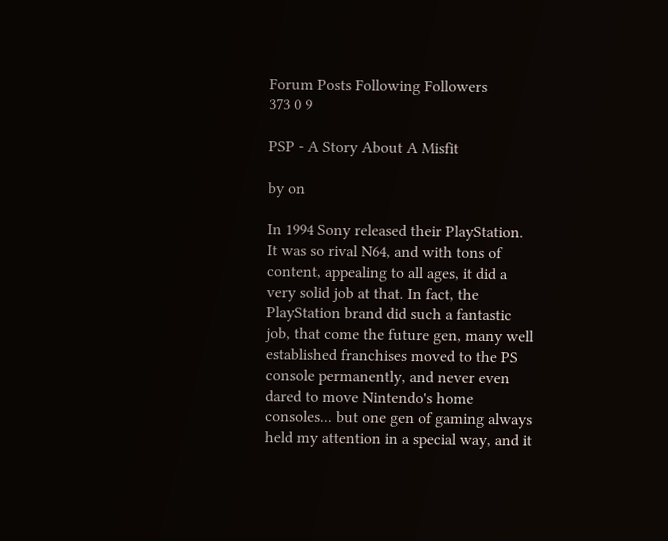Forum Posts Following Followers
373 0 9

PSP - A Story About A Misfit

by on

In 1994 Sony released their PlayStation. It was so rival N64, and with tons of content, appealing to all ages, it did a very solid job at that. In fact, the PlayStation brand did such a fantastic job, that come the future gen, many well established franchises moved to the PS console permanently, and never even dared to move Nintendo's home consoles... but one gen of gaming always held my attention in a special way, and it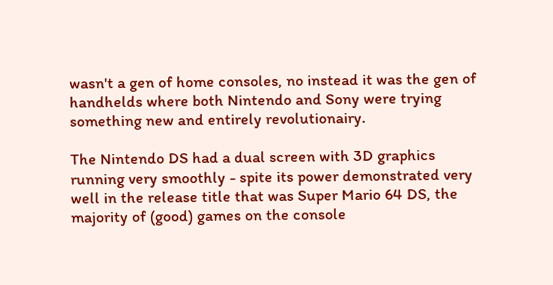wasn't a gen of home consoles, no instead it was the gen of handhelds where both Nintendo and Sony were trying something new and entirely revolutionairy.

The Nintendo DS had a dual screen with 3D graphics running very smoothly - spite its power demonstrated very well in the release title that was Super Mario 64 DS, the majority of (good) games on the console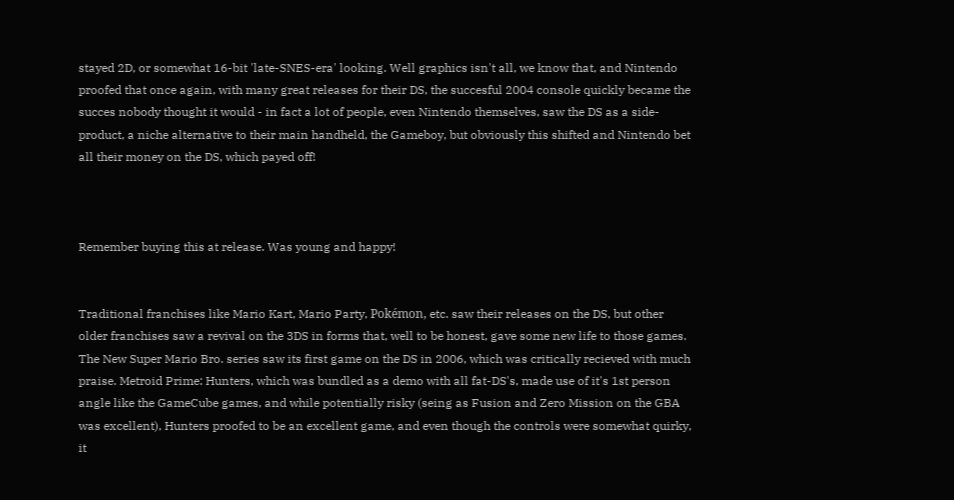stayed 2D, or somewhat 16-bit 'late-SNES-era' looking. Well graphics isn't all, we know that, and Nintendo proofed that once again, with many great releases for their DS, the succesful 2004 console quickly became the succes nobody thought it would - in fact a lot of people, even Nintendo themselves, saw the DS as a side-product, a niche alternative to their main handheld, the Gameboy, but obviously this shifted and Nintendo bet all their money on the DS, which payed off!



Remember buying this at release. Was young and happy!


Traditional franchises like Mario Kart, Mario Party, Pokémon, etc. saw their releases on the DS, but other older franchises saw a revival on the 3DS in forms that, well to be honest, gave some new life to those games. The New Super Mario Bro. series saw its first game on the DS in 2006, which was critically recieved with much praise. Metroid Prime: Hunters, which was bundled as a demo with all fat-DS's, made use of it's 1st person angle like the GameCube games, and while potentially risky (seing as Fusion and Zero Mission on the GBA was excellent), Hunters proofed to be an excellent game, and even though the controls were somewhat quirky, it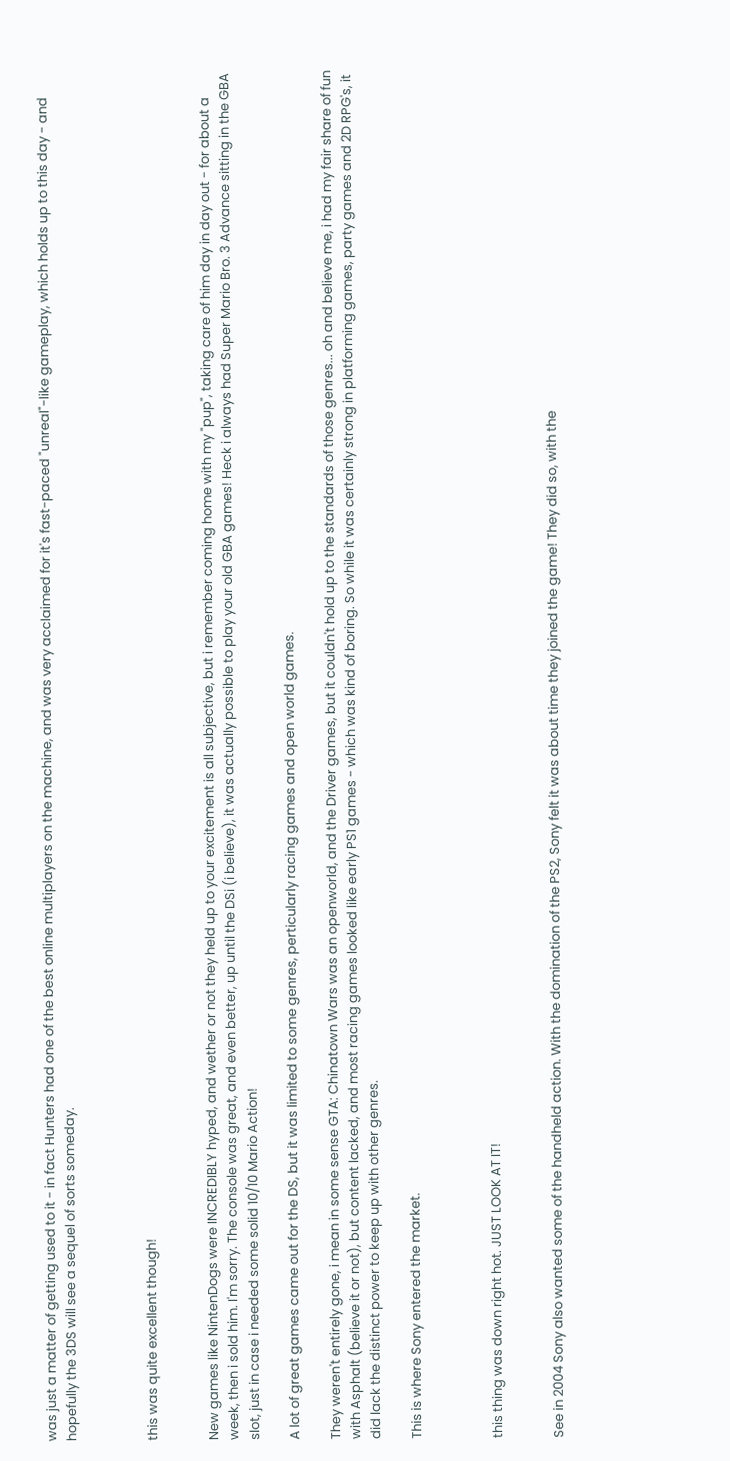was just a matter of getting used to it - in fact Hunters had one of the best online multiplayers on the machine, and was very acclaimed for it's fast-paced "unreal"-like gameplay, which holds up to this day - and hopefully the 3DS will see a sequel of sorts someday.



this was quite excellent though!


New games like NintenDogs were INCREDIBLY hyped, and wether or not they held up to your excitement is all subjective, but i remember coming home with my "pup", taking care of him day in day out - for about a week, then i sold him. I'm sorry. The console was great, and even better, up until the DSi (i believe), it was actually possible to play your old GBA games! Heck i always had Super Mario Bro. 3 Advance sitting in the GBA slot, just in case i needed some solid 10/10 Mario Action!

A lot of great games came out for the DS, but it was limited to some genres, perticularly racing games and open world games.

They weren't entirely gone, i mean in some sense GTA: Chinatown Wars was an openworld, and the Driver games, but it couldn't hold up to the standards of those genres... oh and believe me, i had my fair share of fun with Asphalt (believe it or not), but content lacked, and most racing games looked like early PS1 games - which was kind of boring. So while it was certainly strong in platforming games, party games and 2D RPG's, it did lack the distinct power to keep up with other genres.

This is where Sony entered the market.



this thing was down right hot. JUST LOOK AT IT!


See in 2004 Sony also wanted some of the handheld action. With the domination of the PS2, Sony felt it was about time they joined the game! They did so, with the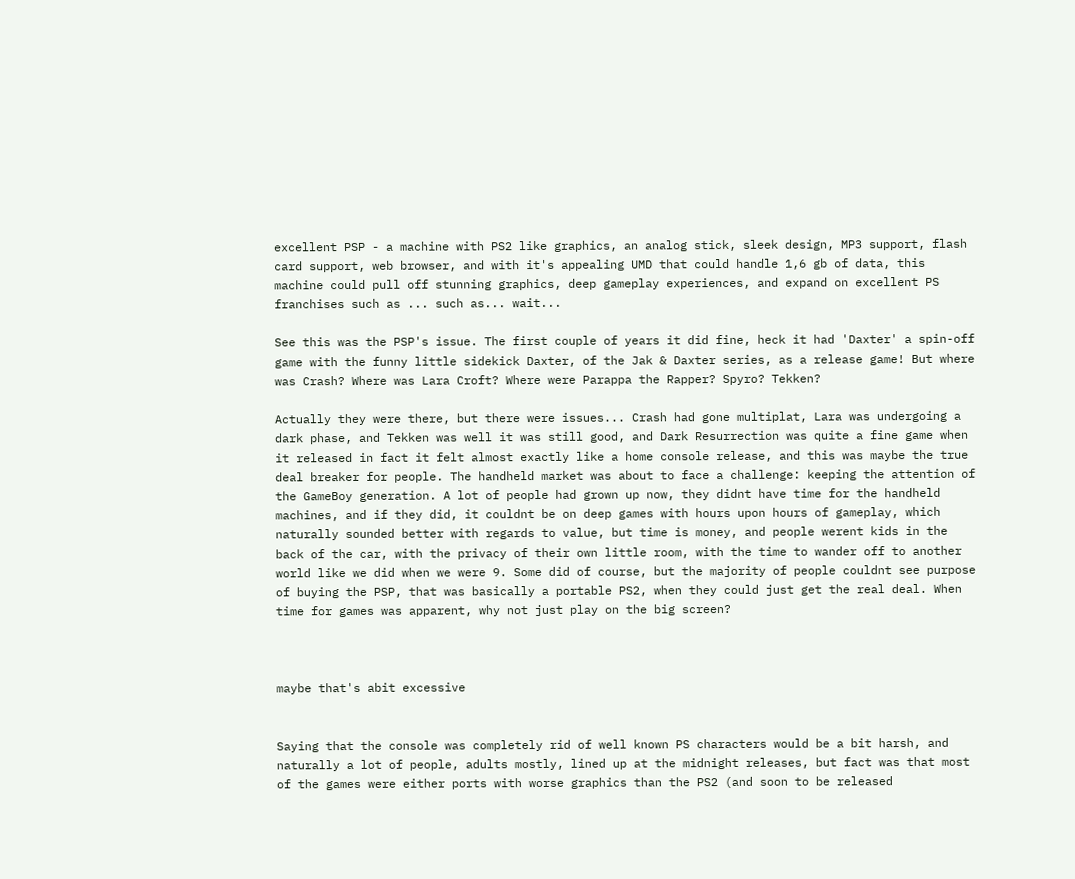excellent PSP - a machine with PS2 like graphics, an analog stick, sleek design, MP3 support, flash card support, web browser, and with it's appealing UMD that could handle 1,6 gb of data, this machine could pull off stunning graphics, deep gameplay experiences, and expand on excellent PS franchises such as ... such as... wait...

See this was the PSP's issue. The first couple of years it did fine, heck it had 'Daxter' a spin-off game with the funny little sidekick Daxter, of the Jak & Daxter series, as a release game! But where was Crash? Where was Lara Croft? Where were Parappa the Rapper? Spyro? Tekken?

Actually they were there, but there were issues... Crash had gone multiplat, Lara was undergoing a dark phase, and Tekken was well it was still good, and Dark Resurrection was quite a fine game when it released in fact it felt almost exactly like a home console release, and this was maybe the true deal breaker for people. The handheld market was about to face a challenge: keeping the attention of the GameBoy generation. A lot of people had grown up now, they didnt have time for the handheld machines, and if they did, it couldnt be on deep games with hours upon hours of gameplay, which naturally sounded better with regards to value, but time is money, and people werent kids in the back of the car, with the privacy of their own little room, with the time to wander off to another world like we did when we were 9. Some did of course, but the majority of people couldnt see purpose of buying the PSP, that was basically a portable PS2, when they could just get the real deal. When time for games was apparent, why not just play on the big screen?



maybe that's abit excessive


Saying that the console was completely rid of well known PS characters would be a bit harsh, and naturally a lot of people, adults mostly, lined up at the midnight releases, but fact was that most of the games were either ports with worse graphics than the PS2 (and soon to be released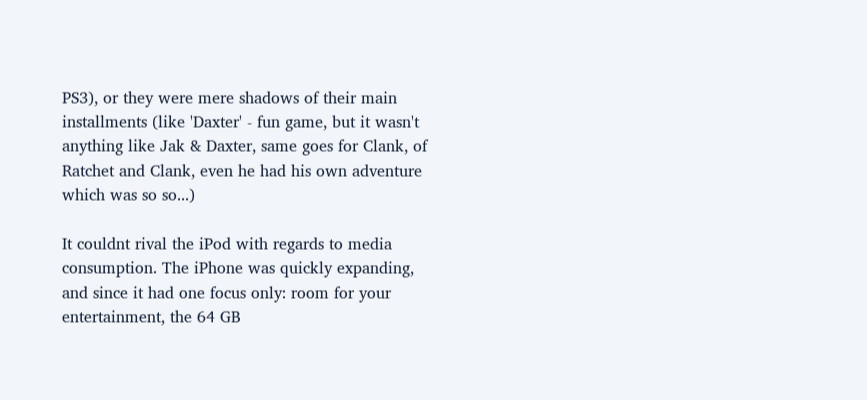PS3), or they were mere shadows of their main installments (like 'Daxter' - fun game, but it wasn't anything like Jak & Daxter, same goes for Clank, of Ratchet and Clank, even he had his own adventure which was so so...)

It couldnt rival the iPod with regards to media consumption. The iPhone was quickly expanding, and since it had one focus only: room for your entertainment, the 64 GB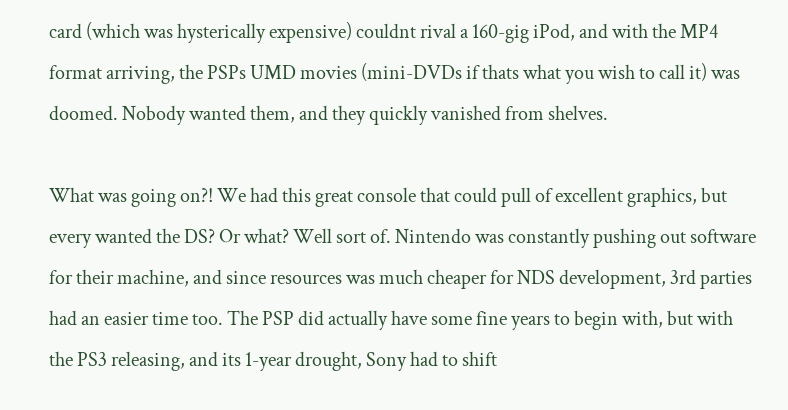card (which was hysterically expensive) couldnt rival a 160-gig iPod, and with the MP4 format arriving, the PSPs UMD movies (mini-DVDs if thats what you wish to call it) was doomed. Nobody wanted them, and they quickly vanished from shelves.

What was going on?! We had this great console that could pull of excellent graphics, but every wanted the DS? Or what? Well sort of. Nintendo was constantly pushing out software for their machine, and since resources was much cheaper for NDS development, 3rd parties had an easier time too. The PSP did actually have some fine years to begin with, but with the PS3 releasing, and its 1-year drought, Sony had to shift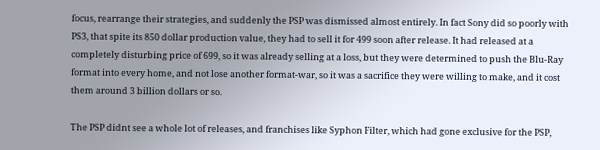focus, rearrange their strategies, and suddenly the PSP was dismissed almost entirely. In fact Sony did so poorly with PS3, that spite its 850 dollar production value, they had to sell it for 499 soon after release. It had released at a completely disturbing price of 699, so it was already selling at a loss, but they were determined to push the Blu-Ray format into every home, and not lose another format-war, so it was a sacrifice they were willing to make, and it cost them around 3 billion dollars or so.

The PSP didnt see a whole lot of releases, and franchises like Syphon Filter, which had gone exclusive for the PSP,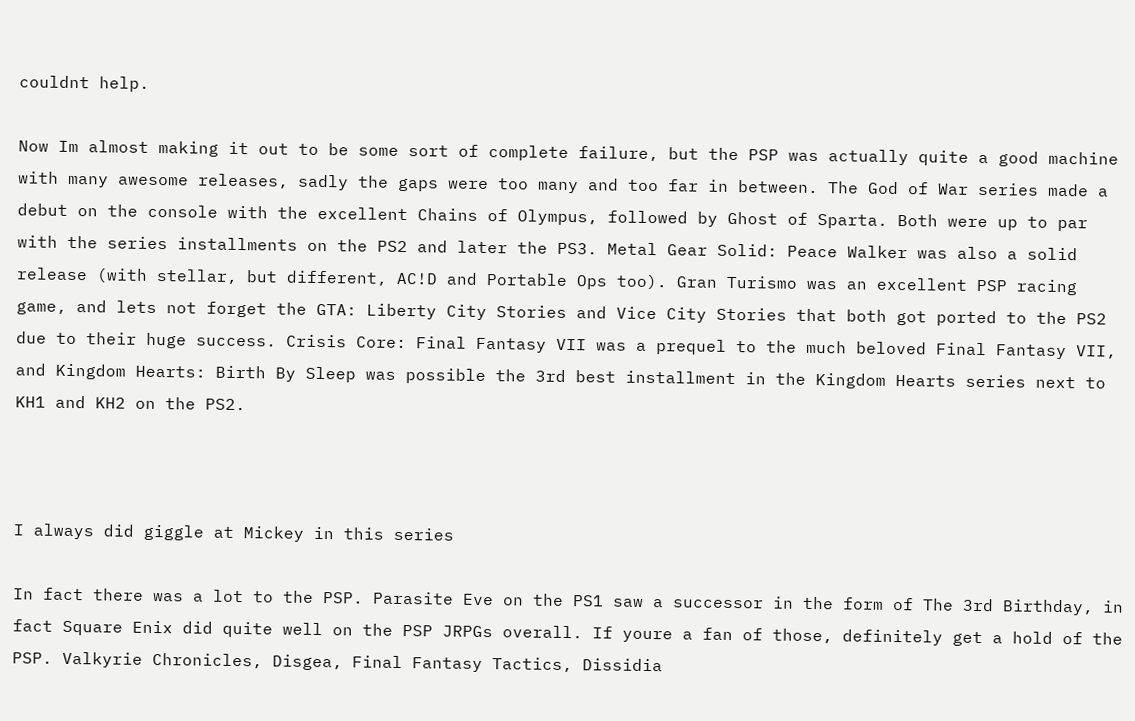couldnt help.

Now Im almost making it out to be some sort of complete failure, but the PSP was actually quite a good machine with many awesome releases, sadly the gaps were too many and too far in between. The God of War series made a debut on the console with the excellent Chains of Olympus, followed by Ghost of Sparta. Both were up to par with the series installments on the PS2 and later the PS3. Metal Gear Solid: Peace Walker was also a solid release (with stellar, but different, AC!D and Portable Ops too). Gran Turismo was an excellent PSP racing game, and lets not forget the GTA: Liberty City Stories and Vice City Stories that both got ported to the PS2 due to their huge success. Crisis Core: Final Fantasy VII was a prequel to the much beloved Final Fantasy VII, and Kingdom Hearts: Birth By Sleep was possible the 3rd best installment in the Kingdom Hearts series next to KH1 and KH2 on the PS2.



I always did giggle at Mickey in this series

In fact there was a lot to the PSP. Parasite Eve on the PS1 saw a successor in the form of The 3rd Birthday, in fact Square Enix did quite well on the PSP JRPGs overall. If youre a fan of those, definitely get a hold of the PSP. Valkyrie Chronicles, Disgea, Final Fantasy Tactics, Dissidia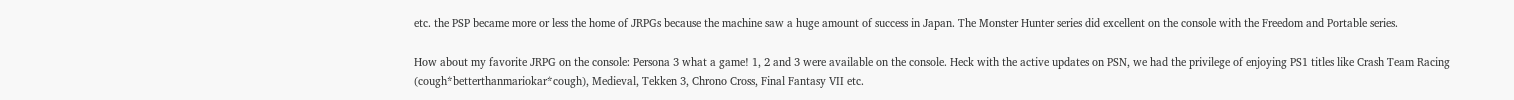etc. the PSP became more or less the home of JRPGs because the machine saw a huge amount of success in Japan. The Monster Hunter series did excellent on the console with the Freedom and Portable series.

How about my favorite JRPG on the console: Persona 3 what a game! 1, 2 and 3 were available on the console. Heck with the active updates on PSN, we had the privilege of enjoying PS1 titles like Crash Team Racing (cough*betterthanmariokar*cough), Medieval, Tekken 3, Chrono Cross, Final Fantasy VII etc.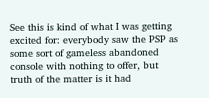See this is kind of what I was getting excited for: everybody saw the PSP as some sort of gameless abandoned console with nothing to offer, but truth of the matter is it had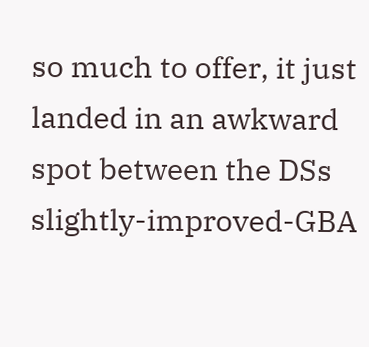so much to offer, it just landed in an awkward spot between the DSs slightly-improved-GBA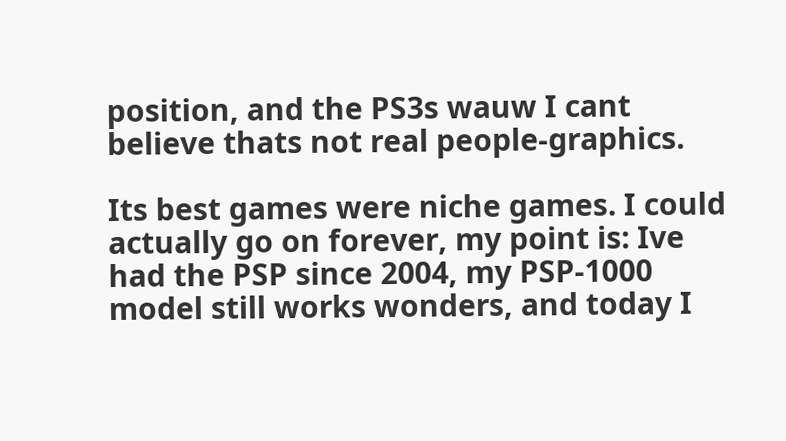position, and the PS3s wauw I cant believe thats not real people-graphics.

Its best games were niche games. I could actually go on forever, my point is: Ive had the PSP since 2004, my PSP-1000 model still works wonders, and today I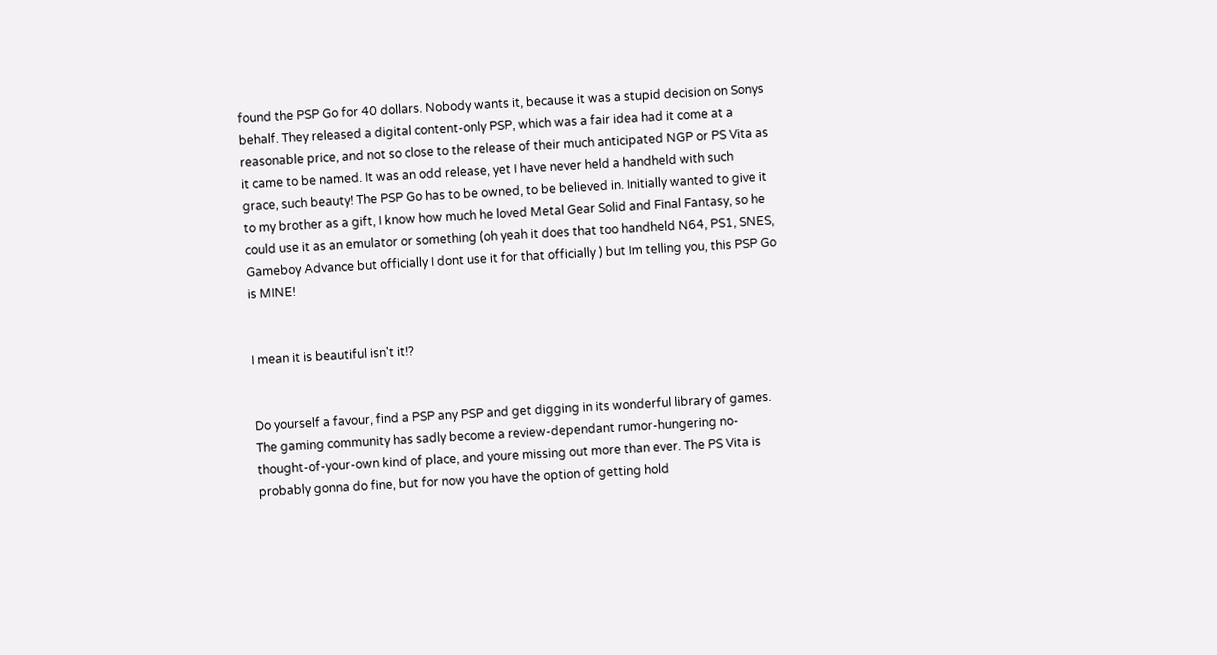found the PSP Go for 40 dollars. Nobody wants it, because it was a stupid decision on Sonys behalf. They released a digital content-only PSP, which was a fair idea had it come at a reasonable price, and not so close to the release of their much anticipated NGP or PS Vita as it came to be named. It was an odd release, yet I have never held a handheld with such grace, such beauty! The PSP Go has to be owned, to be believed in. Initially wanted to give it to my brother as a gift, I know how much he loved Metal Gear Solid and Final Fantasy, so he could use it as an emulator or something (oh yeah it does that too handheld N64, PS1, SNES, Gameboy Advance but officially I dont use it for that officially ) but Im telling you, this PSP Go is MINE!


I mean it is beautiful isn't it!?


Do yourself a favour, find a PSP any PSP and get digging in its wonderful library of games. The gaming community has sadly become a review-dependant rumor-hungering no-thought-of-your-own kind of place, and youre missing out more than ever. The PS Vita is probably gonna do fine, but for now you have the option of getting hold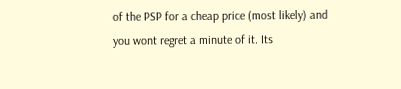of the PSP for a cheap price (most likely) and you wont regret a minute of it. Its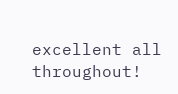excellent all throughout!